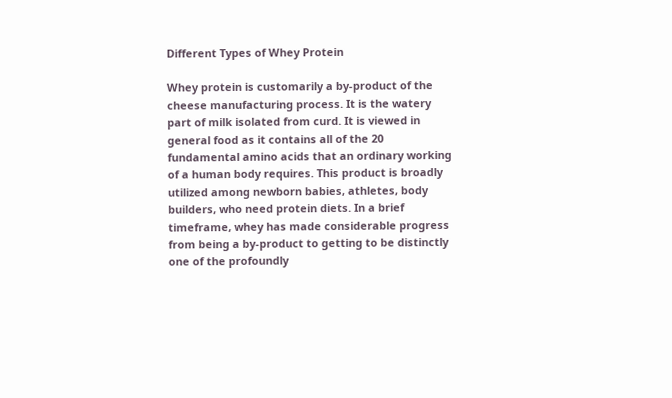Different Types of Whey Protein

Whey protein is customarily a by-product of the cheese manufacturing process. It is the watery part of milk isolated from curd. It is viewed in general food as it contains all of the 20 fundamental amino acids that an ordinary working of a human body requires. This product is broadly utilized among newborn babies, athletes, body builders, who need protein diets. In a brief timeframe, whey has made considerable progress from being a by-product to getting to be distinctly one of the profoundly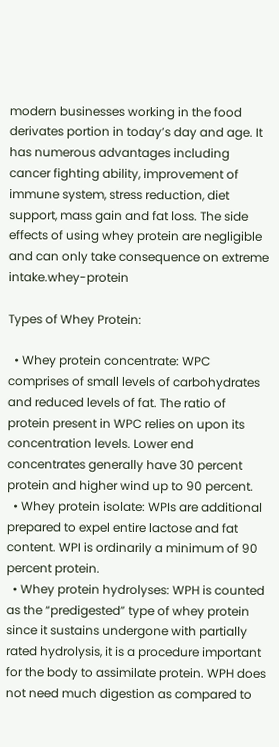modern businesses working in the food derivates portion in today’s day and age. It has numerous advantages including cancer fighting ability, improvement of immune system, stress reduction, diet support, mass gain and fat loss. The side effects of using whey protein are negligible and can only take consequence on extreme intake.whey-protein

Types of Whey Protein:

  • Whey protein concentrate: WPC comprises of small levels of carbohydrates and reduced levels of fat. The ratio of protein present in WPC relies on upon its concentration levels. Lower end concentrates generally have 30 percent protein and higher wind up to 90 percent.
  • Whey protein isolate: WPIs are additional prepared to expel entire lactose and fat content. WPI is ordinarily a minimum of 90 percent protein.
  • Whey protein hydrolyses: WPH is counted as the “predigested” type of whey protein since it sustains undergone with partially rated hydrolysis, it is a procedure important for the body to assimilate protein. WPH does not need much digestion as compared to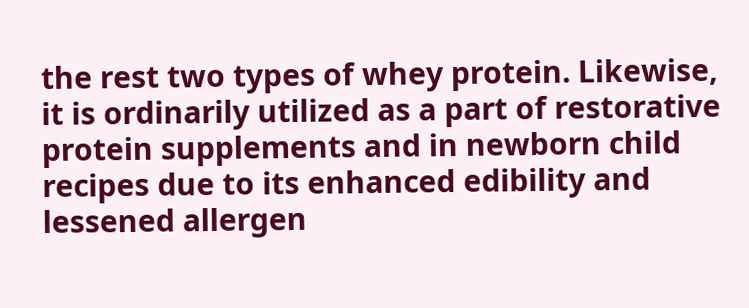the rest two types of whey protein. Likewise, it is ordinarily utilized as a part of restorative protein supplements and in newborn child recipes due to its enhanced edibility and lessened allergen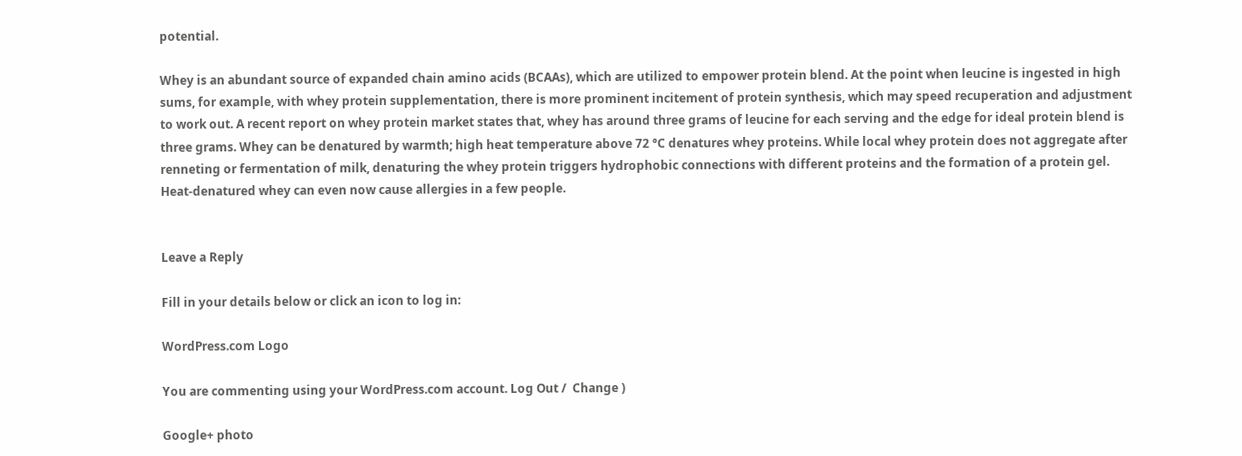potential.

Whey is an abundant source of expanded chain amino acids (BCAAs), which are utilized to empower protein blend. At the point when leucine is ingested in high sums, for example, with whey protein supplementation, there is more prominent incitement of protein synthesis, which may speed recuperation and adjustment to work out. A recent report on whey protein market states that, whey has around three grams of leucine for each serving and the edge for ideal protein blend is three grams. Whey can be denatured by warmth; high heat temperature above 72 °C denatures whey proteins. While local whey protein does not aggregate after renneting or fermentation of milk, denaturing the whey protein triggers hydrophobic connections with different proteins and the formation of a protein gel. Heat-denatured whey can even now cause allergies in a few people.


Leave a Reply

Fill in your details below or click an icon to log in:

WordPress.com Logo

You are commenting using your WordPress.com account. Log Out /  Change )

Google+ photo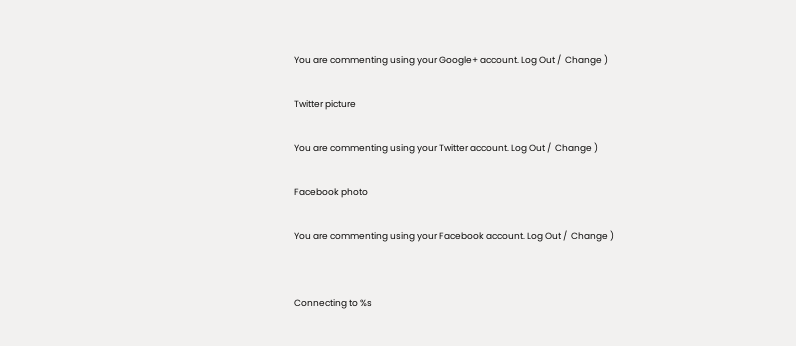You are commenting using your Google+ account. Log Out /  Change )

Twitter picture

You are commenting using your Twitter account. Log Out /  Change )

Facebook photo

You are commenting using your Facebook account. Log Out /  Change )


Connecting to %s